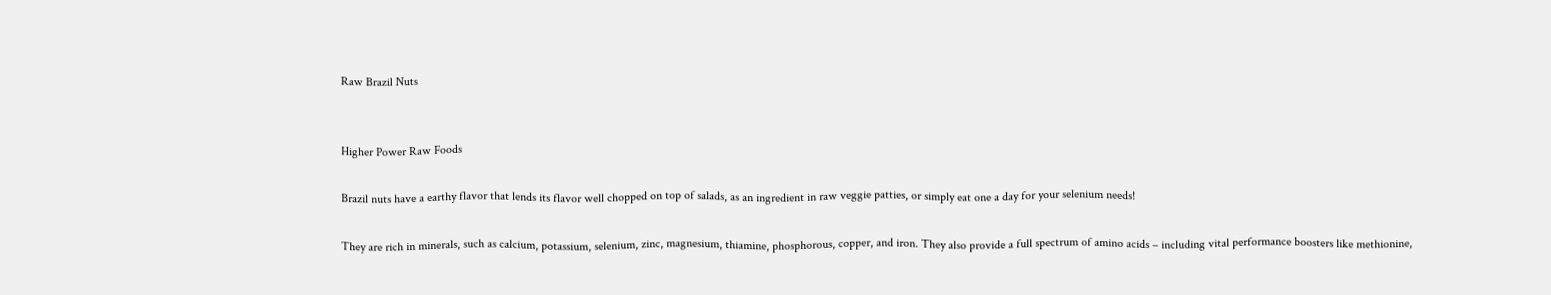Raw Brazil Nuts


Higher Power Raw Foods

Brazil nuts have a earthy flavor that lends its flavor well chopped on top of salads, as an ingredient in raw veggie patties, or simply eat one a day for your selenium needs!

They are rich in minerals, such as calcium, potassium, selenium, zinc, magnesium, thiamine, phosphorous, copper, and iron. They also provide a full spectrum of amino acids – including vital performance boosters like methionine,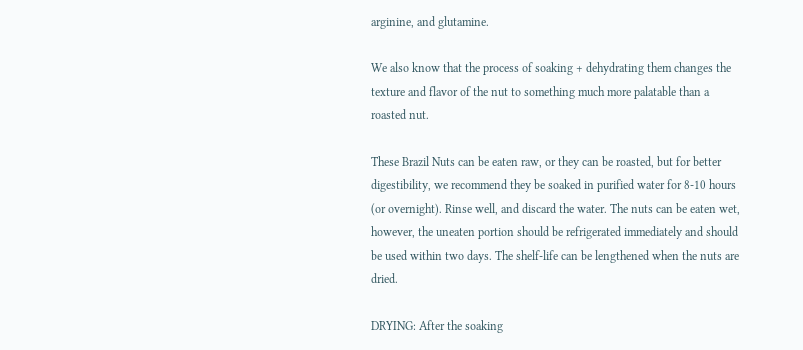arginine, and glutamine.

We also know that the process of soaking + dehydrating them changes the texture and flavor of the nut to something much more palatable than a roasted nut.

These Brazil Nuts can be eaten raw, or they can be roasted, but for better digestibility, we recommend they be soaked in purified water for 8-10 hours (or overnight). Rinse well, and discard the water. The nuts can be eaten wet, however, the uneaten portion should be refrigerated immediately and should be used within two days. The shelf-life can be lengthened when the nuts are dried.

DRYING: After the soaking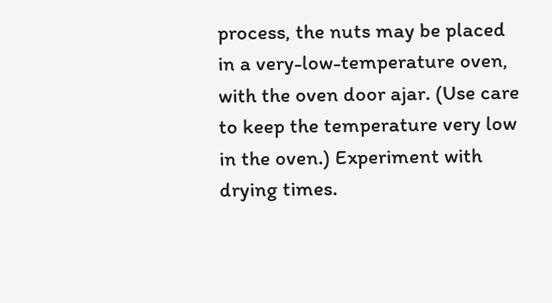process, the nuts may be placed in a very-low-temperature oven, with the oven door ajar. (Use care to keep the temperature very low in the oven.) Experiment with drying times.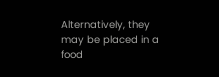Alternatively, they may be placed in a food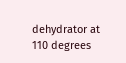dehydrator at 110 degrees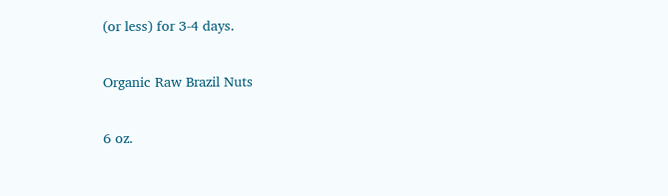(or less) for 3-4 days.


Organic Raw Brazil Nuts


6 oz.